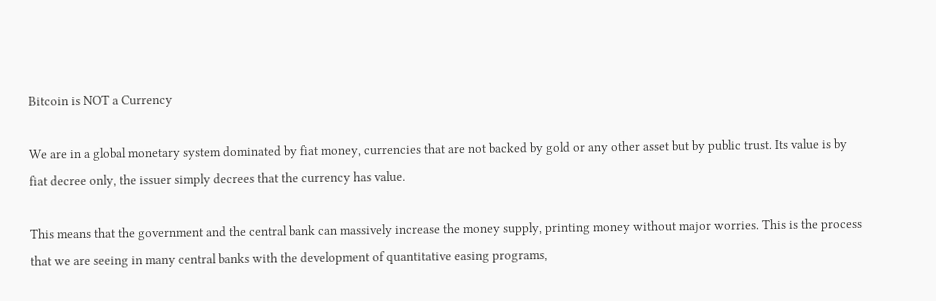Bitcoin is NOT a Currency

We are in a global monetary system dominated by fiat money, currencies that are not backed by gold or any other asset but by public trust. Its value is by fiat decree only, the issuer simply decrees that the currency has value.

This means that the government and the central bank can massively increase the money supply, printing money without major worries. This is the process that we are seeing in many central banks with the development of quantitative easing programs,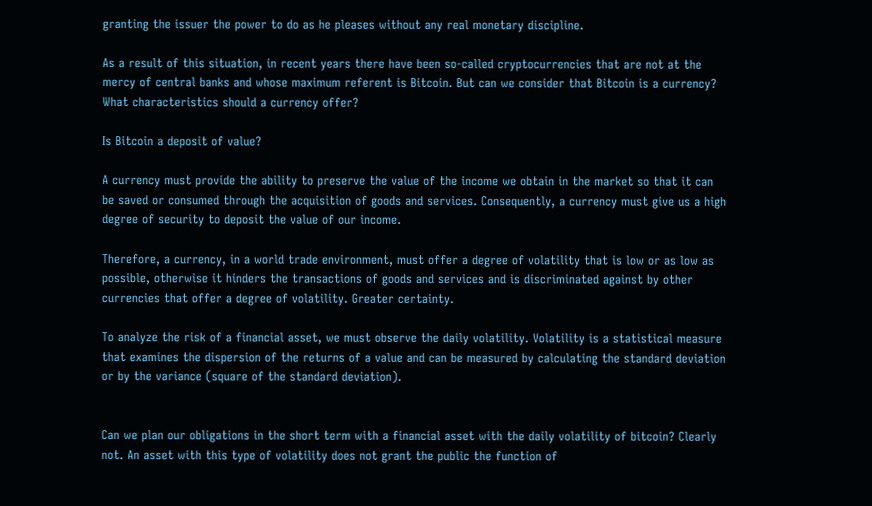granting the issuer the power to do as he pleases without any real monetary discipline.

As a result of this situation, in recent years there have been so-called cryptocurrencies that are not at the mercy of central banks and whose maximum referent is Bitcoin. But can we consider that Bitcoin is a currency? What characteristics should a currency offer?

Is Bitcoin a deposit of value?

A currency must provide the ability to preserve the value of the income we obtain in the market so that it can be saved or consumed through the acquisition of goods and services. Consequently, a currency must give us a high degree of security to deposit the value of our income.

Therefore, a currency, in a world trade environment, must offer a degree of volatility that is low or as low as possible, otherwise it hinders the transactions of goods and services and is discriminated against by other currencies that offer a degree of volatility. Greater certainty.

To analyze the risk of a financial asset, we must observe the daily volatility. Volatility is a statistical measure that examines the dispersion of the returns of a value and can be measured by calculating the standard deviation or by the variance (square of the standard deviation).


Can we plan our obligations in the short term with a financial asset with the daily volatility of bitcoin? Clearly not. An asset with this type of volatility does not grant the public the function of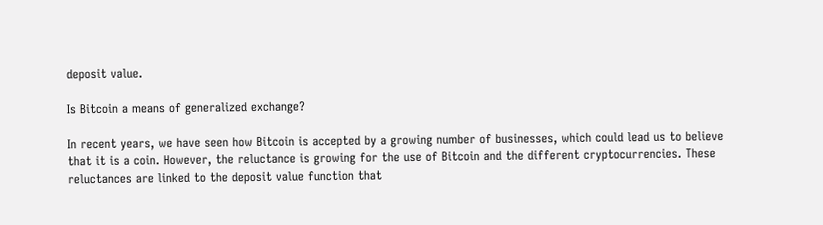deposit value.

Is Bitcoin a means of generalized exchange?

In recent years, we have seen how Bitcoin is accepted by a growing number of businesses, which could lead us to believe that it is a coin. However, the reluctance is growing for the use of Bitcoin and the different cryptocurrencies. These reluctances are linked to the deposit value function that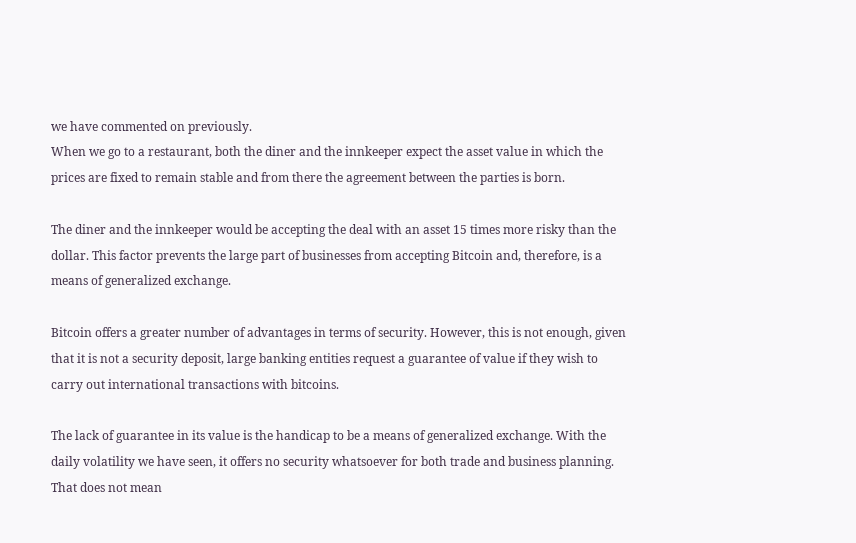we have commented on previously.
When we go to a restaurant, both the diner and the innkeeper expect the asset value in which the prices are fixed to remain stable and from there the agreement between the parties is born.

The diner and the innkeeper would be accepting the deal with an asset 15 times more risky than the dollar. This factor prevents the large part of businesses from accepting Bitcoin and, therefore, is a means of generalized exchange.

Bitcoin offers a greater number of advantages in terms of security. However, this is not enough, given that it is not a security deposit, large banking entities request a guarantee of value if they wish to carry out international transactions with bitcoins.

The lack of guarantee in its value is the handicap to be a means of generalized exchange. With the daily volatility we have seen, it offers no security whatsoever for both trade and business planning. That does not mean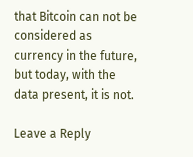that Bitcoin can not be considered as currency in the future, but today, with the data present, it is not.

Leave a Reply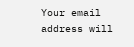Your email address will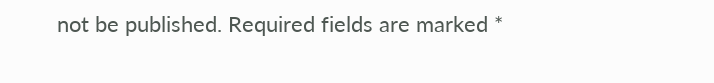not be published. Required fields are marked *